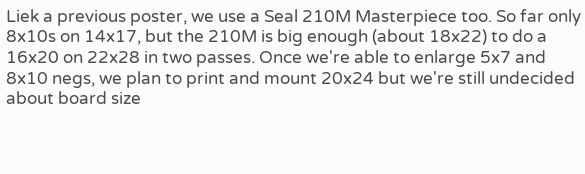Liek a previous poster, we use a Seal 210M Masterpiece too. So far only 8x10s on 14x17, but the 210M is big enough (about 18x22) to do a 16x20 on 22x28 in two passes. Once we're able to enlarge 5x7 and 8x10 negs, we plan to print and mount 20x24 but we're still undecided about board size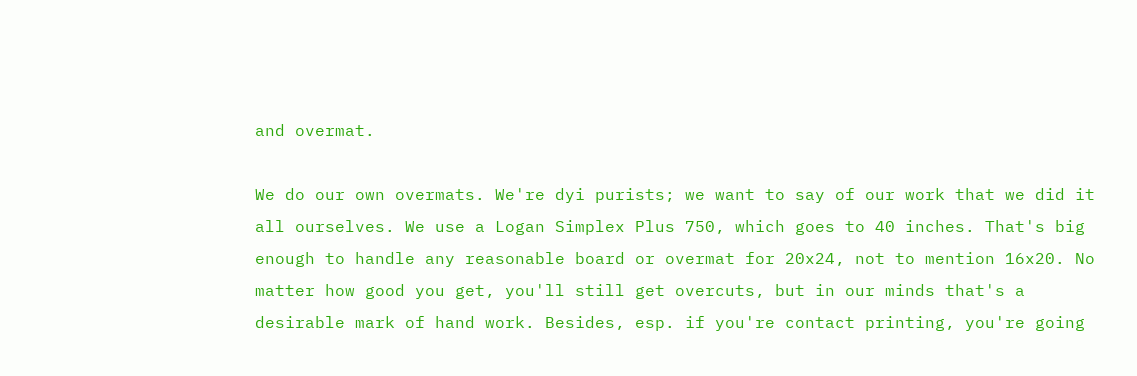and overmat.

We do our own overmats. We're dyi purists; we want to say of our work that we did it all ourselves. We use a Logan Simplex Plus 750, which goes to 40 inches. That's big enough to handle any reasonable board or overmat for 20x24, not to mention 16x20. No matter how good you get, you'll still get overcuts, but in our minds that's a desirable mark of hand work. Besides, esp. if you're contact printing, you're going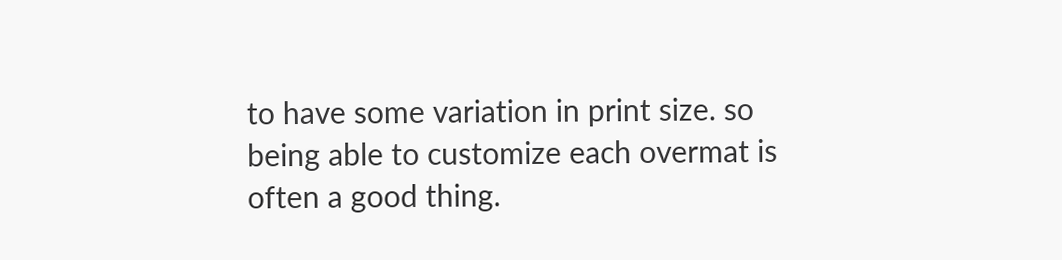to have some variation in print size. so being able to customize each overmat is often a good thing.